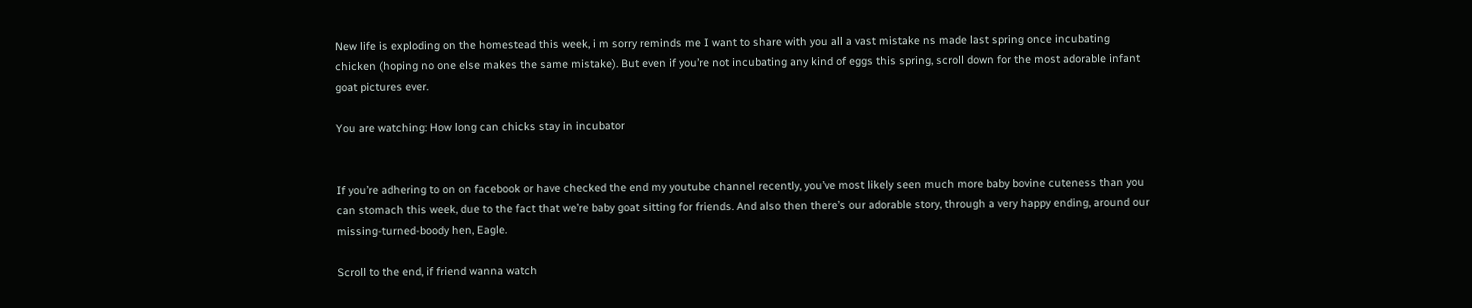New life is exploding on the homestead this week, i m sorry reminds me I want to share with you all a vast mistake ns made last spring once incubating chicken (hoping no one else makes the same mistake). But even if you’re not incubating any kind of eggs this spring, scroll down for the most adorable infant goat pictures ever.

You are watching: How long can chicks stay in incubator


If you’re adhering to on on facebook or have checked the end my youtube channel recently, you’ve most likely seen much more baby bovine cuteness than you can stomach this week, due to the fact that we’re baby goat sitting for friends. And also then there’s our adorable story, through a very happy ending, around our missing-turned-boody hen, Eagle.

Scroll to the end, if friend wanna watch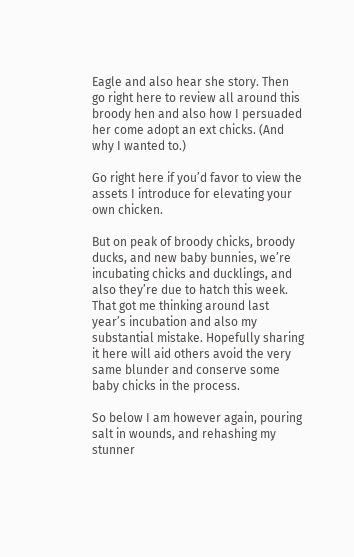Eagle and also hear she story. Then go right here to review all around this broody hen and also how I persuaded her come adopt an ext chicks. (And why I wanted to.)

Go right here if you’d favor to view the assets I introduce for elevating your own chicken.

But on peak of broody chicks, broody ducks, and new baby bunnies, we’re incubating chicks and ducklings, and also they’re due to hatch this week. That got me thinking around last year’s incubation and also my substantial mistake. Hopefully sharing it here will aid others avoid the very same blunder and conserve some baby chicks in the process.

So below I am however again, pouring salt in wounds, and rehashing my stunner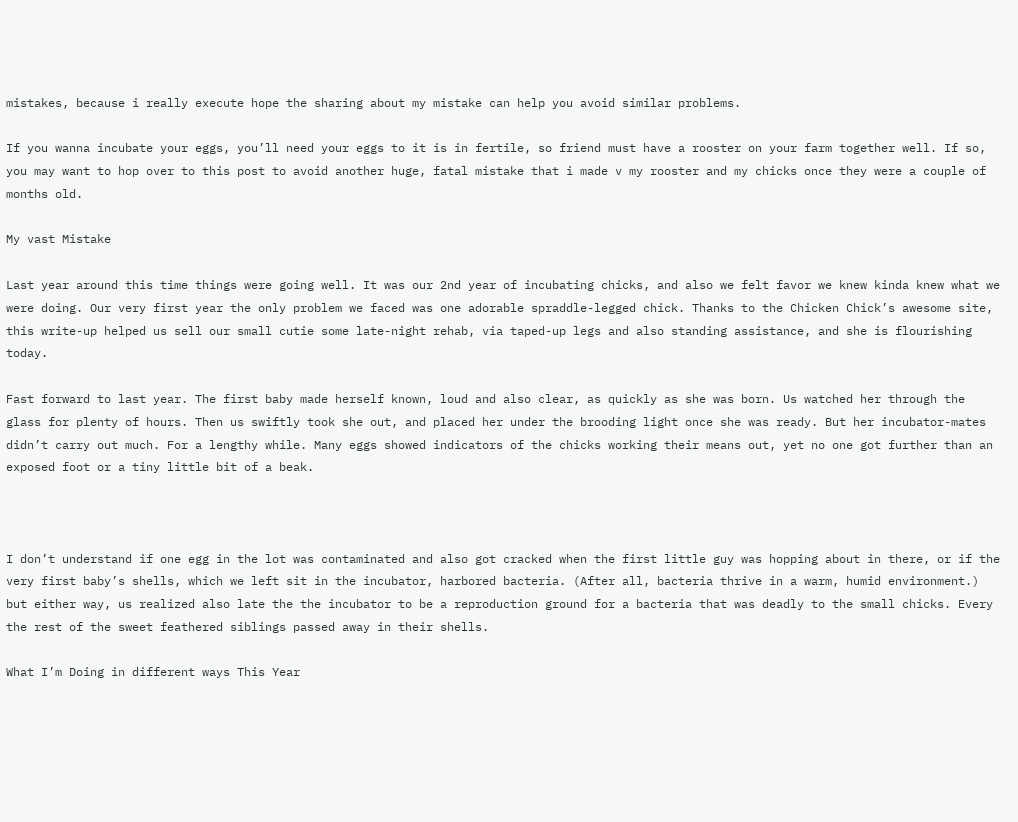mistakes, because i really execute hope the sharing about my mistake can help you avoid similar problems.

If you wanna incubate your eggs, you’ll need your eggs to it is in fertile, so friend must have a rooster on your farm together well. If so, you may want to hop over to this post to avoid another huge, fatal mistake that i made v my rooster and my chicks once they were a couple of months old.

My vast Mistake

Last year around this time things were going well. It was our 2nd year of incubating chicks, and also we felt favor we knew kinda knew what we were doing. Our very first year the only problem we faced was one adorable spraddle-legged chick. Thanks to the Chicken Chick’s awesome site, this write-up helped us sell our small cutie some late-night rehab, via taped-up legs and also standing assistance, and she is flourishing today.

Fast forward to last year. The first baby made herself known, loud and also clear, as quickly as she was born. Us watched her through the glass for plenty of hours. Then us swiftly took she out, and placed her under the brooding light once she was ready. But her incubator-mates didn’t carry out much. For a lengthy while. Many eggs showed indicators of the chicks working their means out, yet no one got further than an exposed foot or a tiny little bit of a beak.



I don’t understand if one egg in the lot was contaminated and also got cracked when the first little guy was hopping about in there, or if the very first baby’s shells, which we left sit in the incubator, harbored bacteria. (After all, bacteria thrive in a warm, humid environment.) but either way, us realized also late the the incubator to be a reproduction ground for a bacteria that was deadly to the small chicks. Every the rest of the sweet feathered siblings passed away in their shells.

What I’m Doing in different ways This Year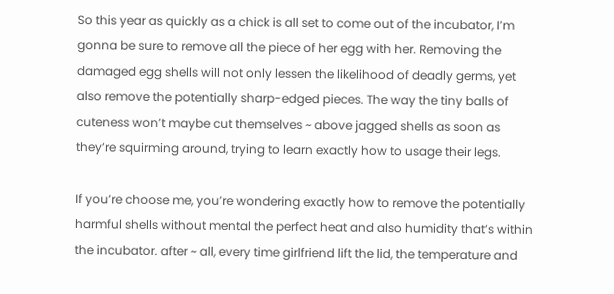So this year as quickly as a chick is all set to come out of the incubator, I’m gonna be sure to remove all the piece of her egg with her. Removing the damaged egg shells will not only lessen the likelihood of deadly germs, yet also remove the potentially sharp-edged pieces. The way the tiny balls of cuteness won’t maybe cut themselves ~ above jagged shells as soon as they’re squirming around, trying to learn exactly how to usage their legs.

If you’re choose me, you’re wondering exactly how to remove the potentially harmful shells without mental the perfect heat and also humidity that’s within the incubator. after ~ all, every time girlfriend lift the lid, the temperature and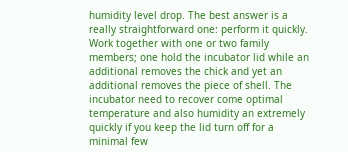humidity level drop. The best answer is a really straightforward one: perform it quickly. Work together with one or two family members; one hold the incubator lid while an additional removes the chick and yet an additional removes the piece of shell. The incubator need to recover come optimal temperature and also humidity an extremely quickly if you keep the lid turn off for a minimal few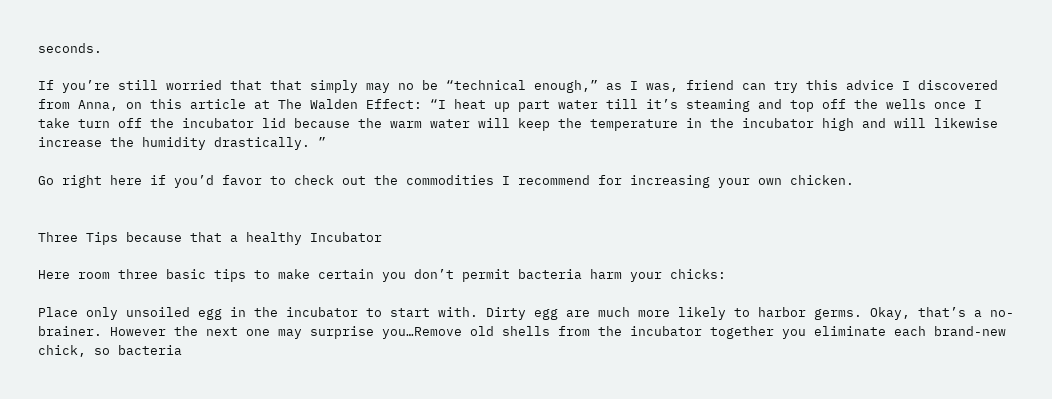seconds.

If you’re still worried that that simply may no be “technical enough,” as I was, friend can try this advice I discovered from Anna, on this article at The Walden Effect: “I heat up part water till it’s steaming and top off the wells once I take turn off the incubator lid because the warm water will keep the temperature in the incubator high and will likewise increase the humidity drastically. ”

Go right here if you’d favor to check out the commodities I recommend for increasing your own chicken.


Three Tips because that a healthy Incubator

Here room three basic tips to make certain you don’t permit bacteria harm your chicks:

Place only unsoiled egg in the incubator to start with. Dirty egg are much more likely to harbor germs. Okay, that’s a no-brainer. However the next one may surprise you…Remove old shells from the incubator together you eliminate each brand-new chick, so bacteria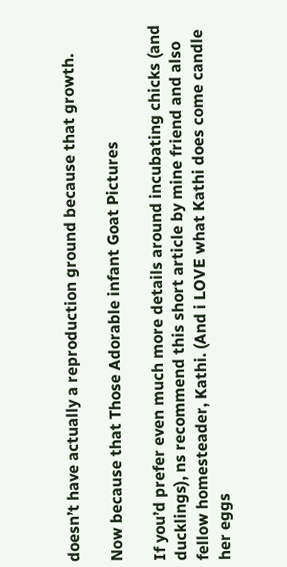doesn’t have actually a reproduction ground because that growth.

Now because that Those Adorable infant Goat Pictures

If you’d prefer even much more details around incubating chicks (and ducklings), ns recommend this short article by mine friend and also fellow homesteader, Kathi. (And i LOVE what Kathi does come candle her eggs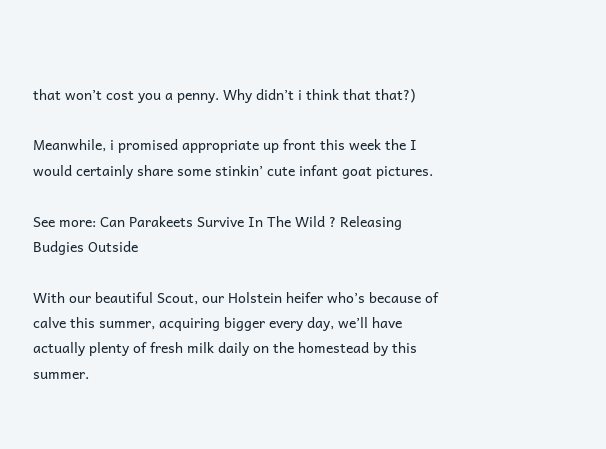that won’t cost you a penny. Why didn’t i think that that?)

Meanwhile, i promised appropriate up front this week the I would certainly share some stinkin’ cute infant goat pictures.

See more: Can Parakeets Survive In The Wild ? Releasing Budgies Outside

With our beautiful Scout, our Holstein heifer who’s because of calve this summer, acquiring bigger every day, we’ll have actually plenty of fresh milk daily on the homestead by this summer.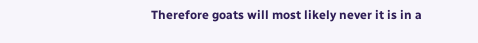Therefore goats will most likely never it is in a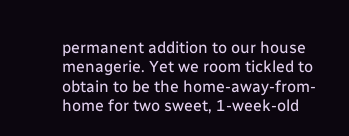permanent addition to our house menagerie. Yet we room tickled to obtain to be the home-away-from-home for two sweet, 1-week-old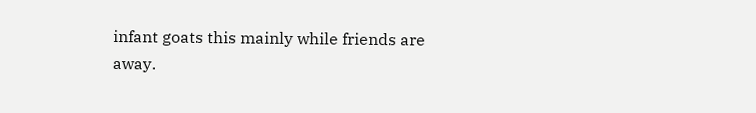infant goats this mainly while friends are away.